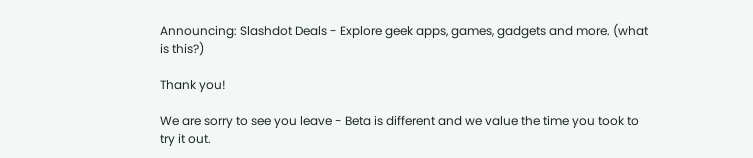Announcing: Slashdot Deals - Explore geek apps, games, gadgets and more. (what is this?)

Thank you!

We are sorry to see you leave - Beta is different and we value the time you took to try it out.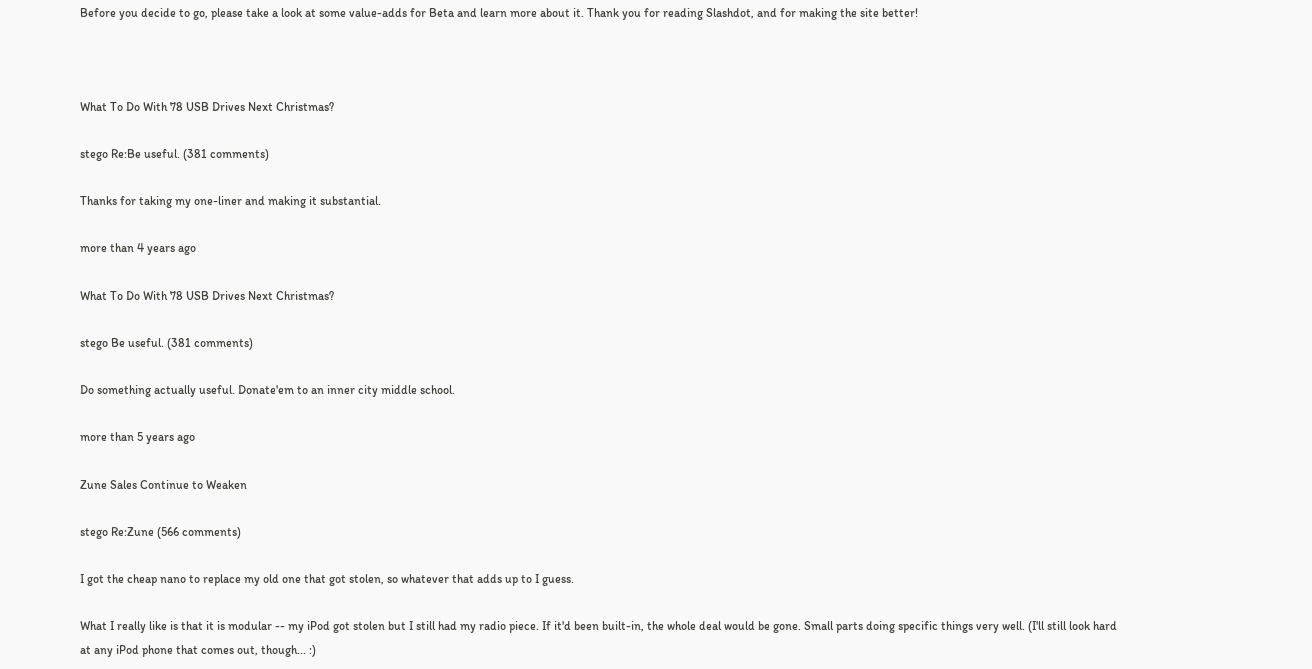Before you decide to go, please take a look at some value-adds for Beta and learn more about it. Thank you for reading Slashdot, and for making the site better!



What To Do With 78 USB Drives Next Christmas?

stego Re:Be useful. (381 comments)

Thanks for taking my one-liner and making it substantial.

more than 4 years ago

What To Do With 78 USB Drives Next Christmas?

stego Be useful. (381 comments)

Do something actually useful. Donate'em to an inner city middle school.

more than 5 years ago

Zune Sales Continue to Weaken

stego Re:Zune (566 comments)

I got the cheap nano to replace my old one that got stolen, so whatever that adds up to I guess.

What I really like is that it is modular -- my iPod got stolen but I still had my radio piece. If it'd been built-in, the whole deal would be gone. Small parts doing specific things very well. (I'll still look hard at any iPod phone that comes out, though... :)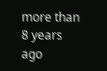more than 8 years ago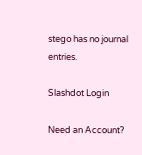stego has no journal entries.

Slashdot Login

Need an Account?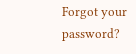Forgot your password?